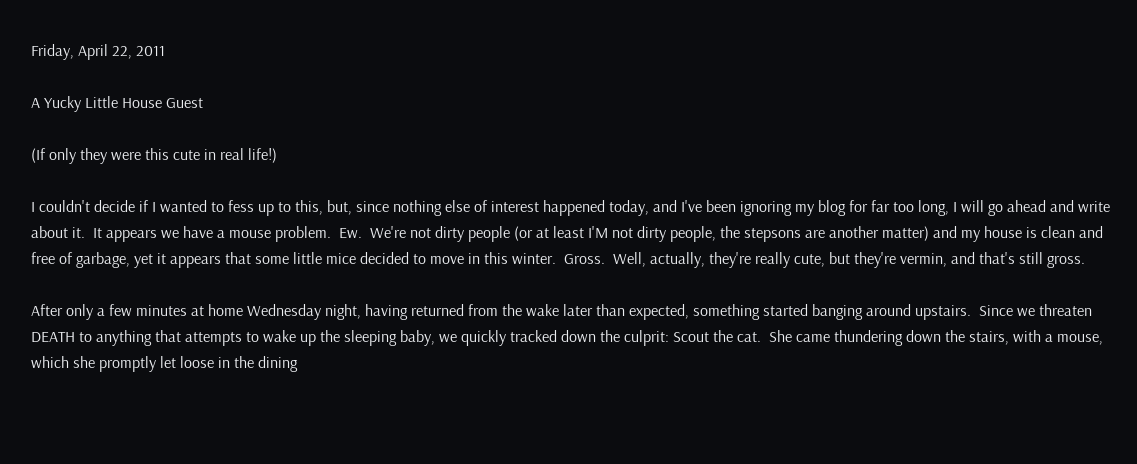Friday, April 22, 2011

A Yucky Little House Guest

(If only they were this cute in real life!)

I couldn't decide if I wanted to fess up to this, but, since nothing else of interest happened today, and I've been ignoring my blog for far too long, I will go ahead and write about it.  It appears we have a mouse problem.  Ew.  We're not dirty people (or at least I'M not dirty people, the stepsons are another matter) and my house is clean and free of garbage, yet it appears that some little mice decided to move in this winter.  Gross.  Well, actually, they're really cute, but they're vermin, and that's still gross.

After only a few minutes at home Wednesday night, having returned from the wake later than expected, something started banging around upstairs.  Since we threaten DEATH to anything that attempts to wake up the sleeping baby, we quickly tracked down the culprit: Scout the cat.  She came thundering down the stairs, with a mouse, which she promptly let loose in the dining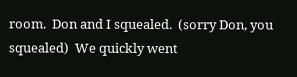room.  Don and I squealed.  (sorry Don, you squealed)  We quickly went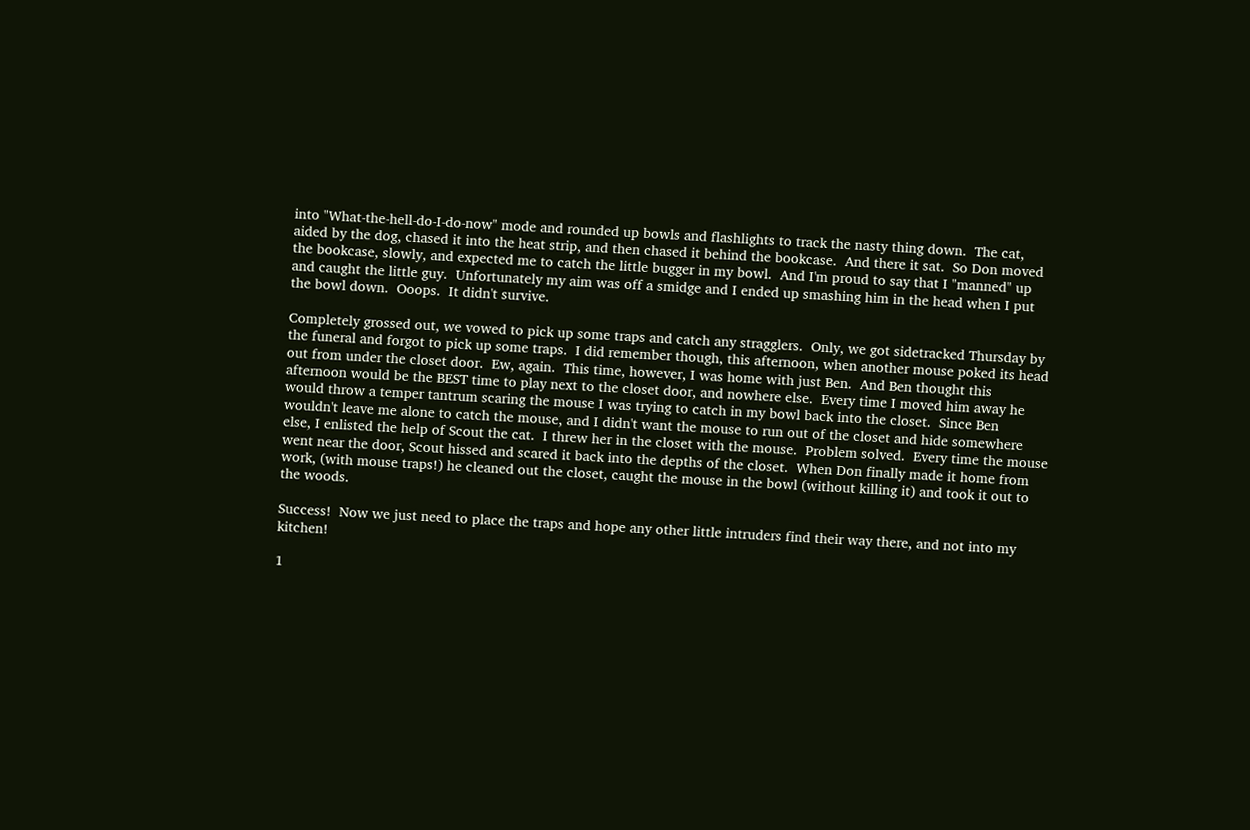into "What-the-hell-do-I-do-now" mode and rounded up bowls and flashlights to track the nasty thing down.  The cat, aided by the dog, chased it into the heat strip, and then chased it behind the bookcase.  And there it sat.  So Don moved the bookcase, slowly, and expected me to catch the little bugger in my bowl.  And I'm proud to say that I "manned" up and caught the little guy.  Unfortunately my aim was off a smidge and I ended up smashing him in the head when I put the bowl down.  Ooops.  It didn't survive.

Completely grossed out, we vowed to pick up some traps and catch any stragglers.  Only, we got sidetracked Thursday by the funeral and forgot to pick up some traps.  I did remember though, this afternoon, when another mouse poked its head out from under the closet door.  Ew, again.  This time, however, I was home with just Ben.  And Ben thought this afternoon would be the BEST time to play next to the closet door, and nowhere else.  Every time I moved him away he would throw a temper tantrum scaring the mouse I was trying to catch in my bowl back into the closet.  Since Ben wouldn't leave me alone to catch the mouse, and I didn't want the mouse to run out of the closet and hide somewhere else, I enlisted the help of Scout the cat.  I threw her in the closet with the mouse.  Problem solved.  Every time the mouse went near the door, Scout hissed and scared it back into the depths of the closet.  When Don finally made it home from work, (with mouse traps!) he cleaned out the closet, caught the mouse in the bowl (without killing it) and took it out to the woods.

Success!  Now we just need to place the traps and hope any other little intruders find their way there, and not into my kitchen!

1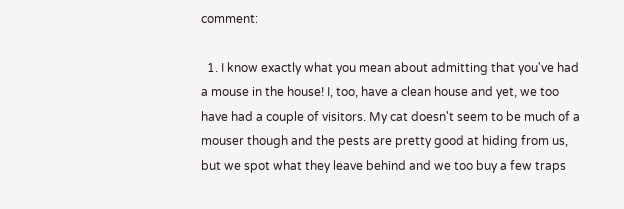comment:

  1. I know exactly what you mean about admitting that you've had a mouse in the house! I, too, have a clean house and yet, we too have had a couple of visitors. My cat doesn't seem to be much of a mouser though and the pests are pretty good at hiding from us, but we spot what they leave behind and we too buy a few traps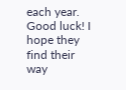each year. Good luck! I hope they find their way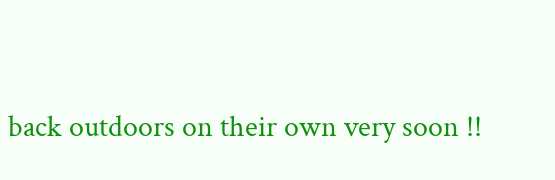back outdoors on their own very soon !!